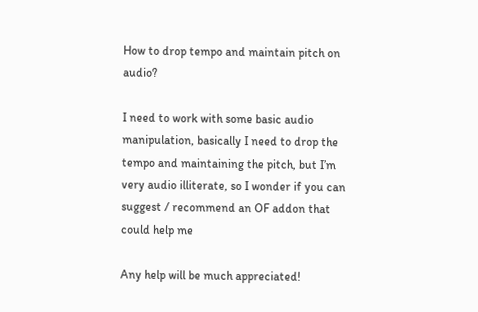How to drop tempo and maintain pitch on audio?

I need to work with some basic audio manipulation, basically I need to drop the tempo and maintaining the pitch, but I’m very audio illiterate, so I wonder if you can suggest / recommend an OF addon that could help me

Any help will be much appreciated!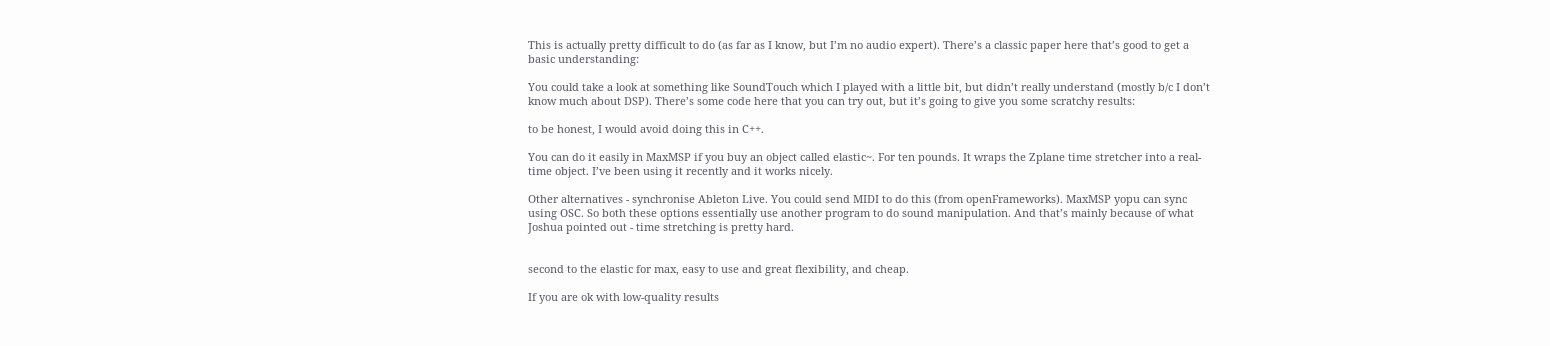This is actually pretty difficult to do (as far as I know, but I’m no audio expert). There’s a classic paper here that’s good to get a basic understanding:

You could take a look at something like SoundTouch which I played with a little bit, but didn’t really understand (mostly b/c I don’t know much about DSP). There’s some code here that you can try out, but it’s going to give you some scratchy results:

to be honest, I would avoid doing this in C++.

You can do it easily in MaxMSP if you buy an object called elastic~. For ten pounds. It wraps the Zplane time stretcher into a real-time object. I’ve been using it recently and it works nicely.

Other alternatives - synchronise Ableton Live. You could send MIDI to do this (from openFrameworks). MaxMSP yopu can sync using OSC. So both these options essentially use another program to do sound manipulation. And that’s mainly because of what Joshua pointed out - time stretching is pretty hard.


second to the elastic for max, easy to use and great flexibility, and cheap.

If you are ok with low-quality results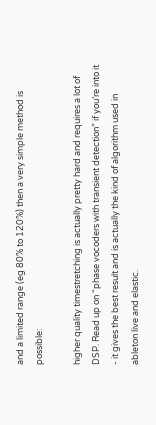and a limited range (eg 80% to 120%) then a very simple method is possible:

higher quality timestretching is actually pretty hard and requires a lot of DSP. Read up on “phase vocoders with transient detection” if you’re into it - it gives the best result and is actually the kind of algorithm used in ableton live and elastic.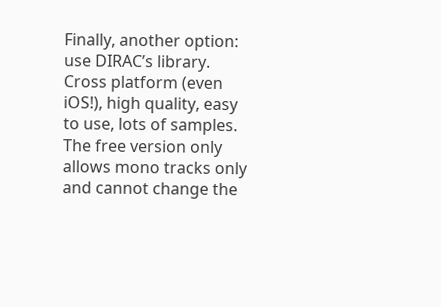Finally, another option: use DIRAC’s library. Cross platform (even iOS!), high quality, easy to use, lots of samples. The free version only allows mono tracks only and cannot change the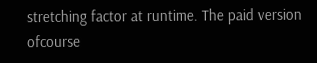stretching factor at runtime. The paid version ofcourse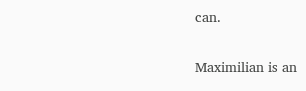can.

Maximilian is an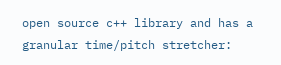open source c++ library and has a granular time/pitch stretcher: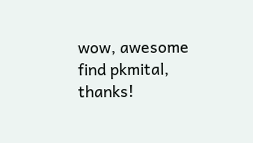wow, awesome find pkmital, thanks!